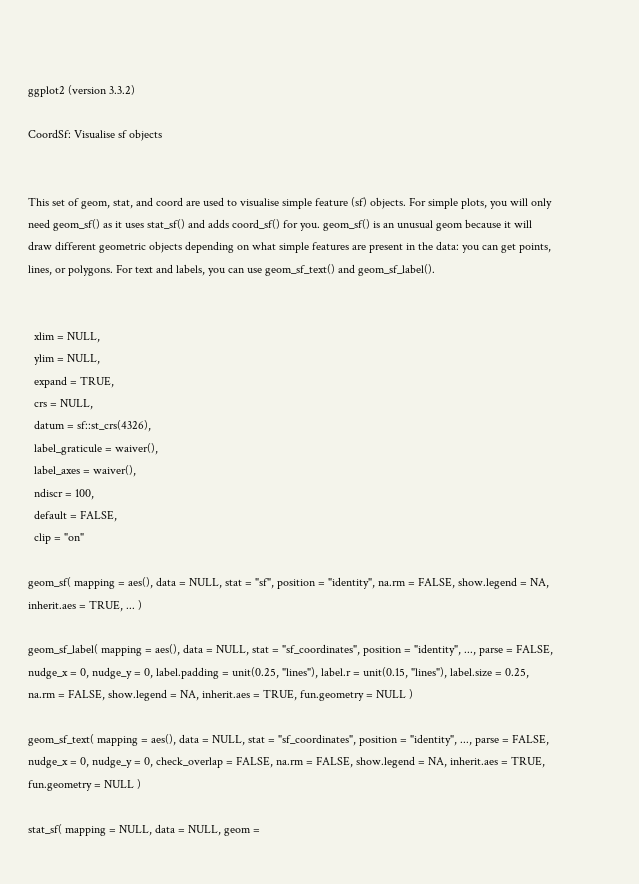ggplot2 (version 3.3.2)

CoordSf: Visualise sf objects


This set of geom, stat, and coord are used to visualise simple feature (sf) objects. For simple plots, you will only need geom_sf() as it uses stat_sf() and adds coord_sf() for you. geom_sf() is an unusual geom because it will draw different geometric objects depending on what simple features are present in the data: you can get points, lines, or polygons. For text and labels, you can use geom_sf_text() and geom_sf_label().


  xlim = NULL,
  ylim = NULL,
  expand = TRUE,
  crs = NULL,
  datum = sf::st_crs(4326),
  label_graticule = waiver(),
  label_axes = waiver(),
  ndiscr = 100,
  default = FALSE,
  clip = "on"

geom_sf( mapping = aes(), data = NULL, stat = "sf", position = "identity", na.rm = FALSE, show.legend = NA, inherit.aes = TRUE, ... )

geom_sf_label( mapping = aes(), data = NULL, stat = "sf_coordinates", position = "identity", ..., parse = FALSE, nudge_x = 0, nudge_y = 0, label.padding = unit(0.25, "lines"), label.r = unit(0.15, "lines"), label.size = 0.25, na.rm = FALSE, show.legend = NA, inherit.aes = TRUE, fun.geometry = NULL )

geom_sf_text( mapping = aes(), data = NULL, stat = "sf_coordinates", position = "identity", ..., parse = FALSE, nudge_x = 0, nudge_y = 0, check_overlap = FALSE, na.rm = FALSE, show.legend = NA, inherit.aes = TRUE, fun.geometry = NULL )

stat_sf( mapping = NULL, data = NULL, geom =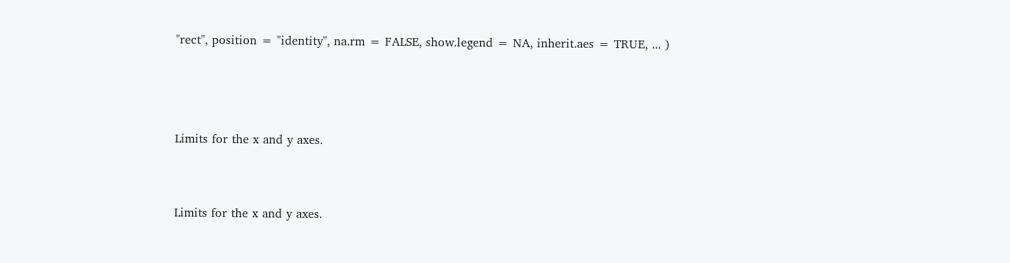"rect", position = "identity", na.rm = FALSE, show.legend = NA, inherit.aes = TRUE, ... )



Limits for the x and y axes.


Limits for the x and y axes.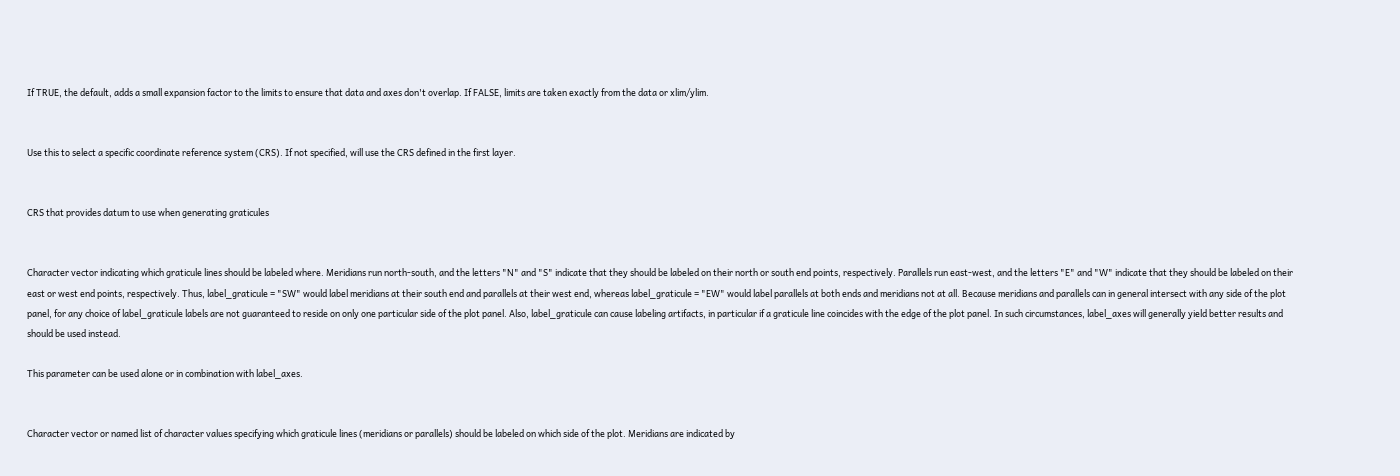If TRUE, the default, adds a small expansion factor to the limits to ensure that data and axes don't overlap. If FALSE, limits are taken exactly from the data or xlim/ylim.


Use this to select a specific coordinate reference system (CRS). If not specified, will use the CRS defined in the first layer.


CRS that provides datum to use when generating graticules


Character vector indicating which graticule lines should be labeled where. Meridians run north-south, and the letters "N" and "S" indicate that they should be labeled on their north or south end points, respectively. Parallels run east-west, and the letters "E" and "W" indicate that they should be labeled on their east or west end points, respectively. Thus, label_graticule = "SW" would label meridians at their south end and parallels at their west end, whereas label_graticule = "EW" would label parallels at both ends and meridians not at all. Because meridians and parallels can in general intersect with any side of the plot panel, for any choice of label_graticule labels are not guaranteed to reside on only one particular side of the plot panel. Also, label_graticule can cause labeling artifacts, in particular if a graticule line coincides with the edge of the plot panel. In such circumstances, label_axes will generally yield better results and should be used instead.

This parameter can be used alone or in combination with label_axes.


Character vector or named list of character values specifying which graticule lines (meridians or parallels) should be labeled on which side of the plot. Meridians are indicated by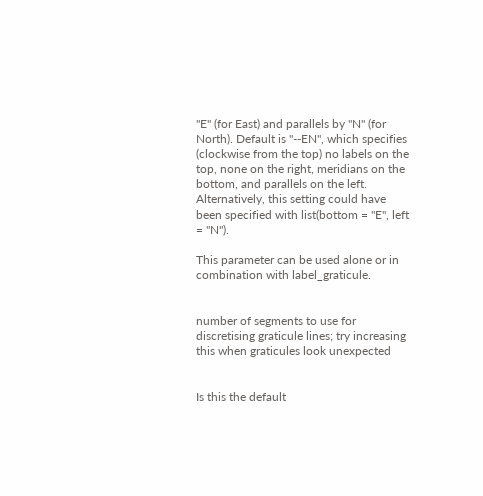"E" (for East) and parallels by "N" (for North). Default is "--EN", which specifies (clockwise from the top) no labels on the top, none on the right, meridians on the bottom, and parallels on the left. Alternatively, this setting could have been specified with list(bottom = "E", left = "N").

This parameter can be used alone or in combination with label_graticule.


number of segments to use for discretising graticule lines; try increasing this when graticules look unexpected


Is this the default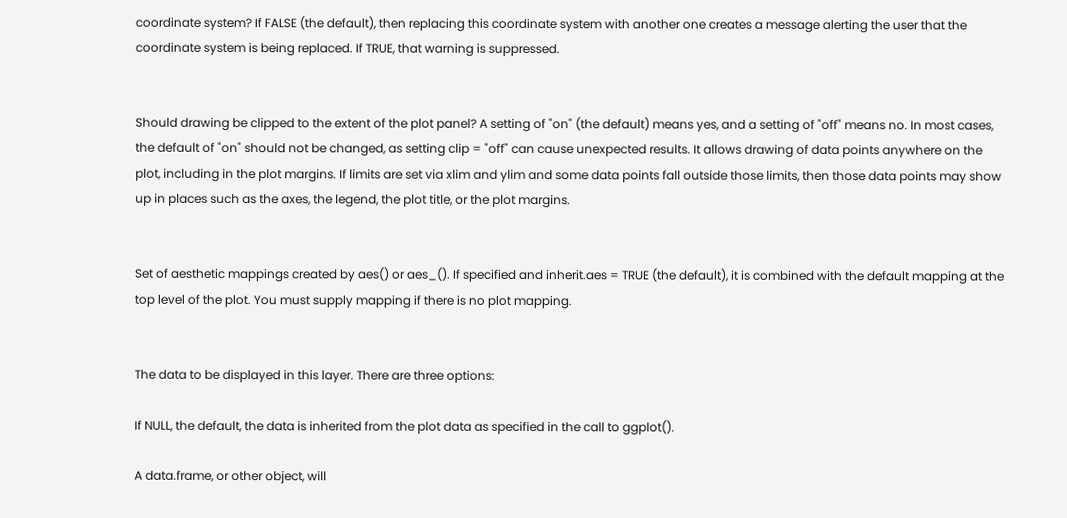coordinate system? If FALSE (the default), then replacing this coordinate system with another one creates a message alerting the user that the coordinate system is being replaced. If TRUE, that warning is suppressed.


Should drawing be clipped to the extent of the plot panel? A setting of "on" (the default) means yes, and a setting of "off" means no. In most cases, the default of "on" should not be changed, as setting clip = "off" can cause unexpected results. It allows drawing of data points anywhere on the plot, including in the plot margins. If limits are set via xlim and ylim and some data points fall outside those limits, then those data points may show up in places such as the axes, the legend, the plot title, or the plot margins.


Set of aesthetic mappings created by aes() or aes_(). If specified and inherit.aes = TRUE (the default), it is combined with the default mapping at the top level of the plot. You must supply mapping if there is no plot mapping.


The data to be displayed in this layer. There are three options:

If NULL, the default, the data is inherited from the plot data as specified in the call to ggplot().

A data.frame, or other object, will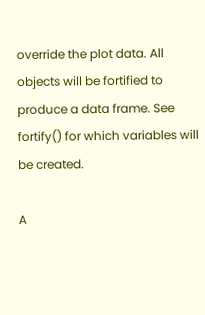override the plot data. All objects will be fortified to produce a data frame. See fortify() for which variables will be created.

A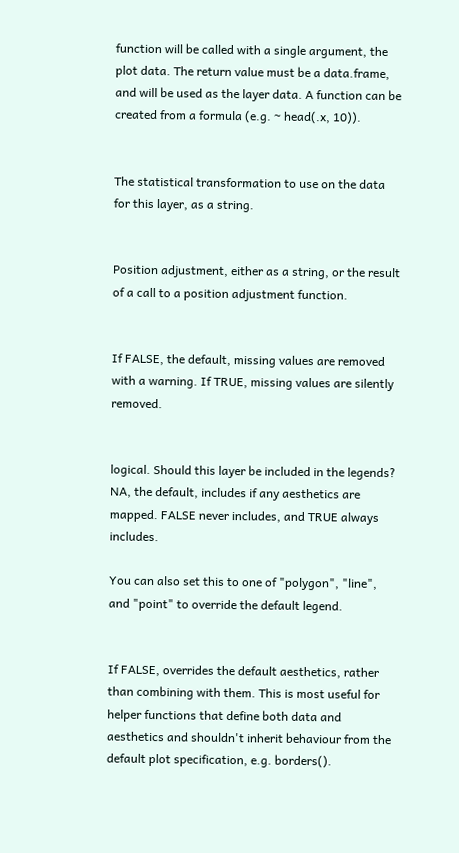function will be called with a single argument, the plot data. The return value must be a data.frame, and will be used as the layer data. A function can be created from a formula (e.g. ~ head(.x, 10)).


The statistical transformation to use on the data for this layer, as a string.


Position adjustment, either as a string, or the result of a call to a position adjustment function.


If FALSE, the default, missing values are removed with a warning. If TRUE, missing values are silently removed.


logical. Should this layer be included in the legends? NA, the default, includes if any aesthetics are mapped. FALSE never includes, and TRUE always includes.

You can also set this to one of "polygon", "line", and "point" to override the default legend.


If FALSE, overrides the default aesthetics, rather than combining with them. This is most useful for helper functions that define both data and aesthetics and shouldn't inherit behaviour from the default plot specification, e.g. borders().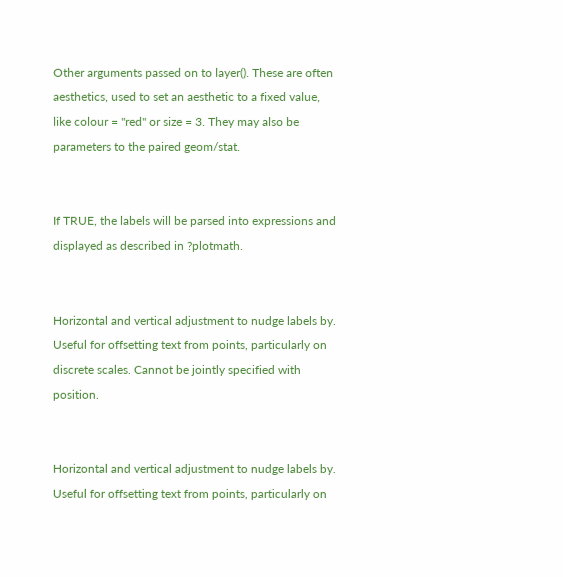Other arguments passed on to layer(). These are often aesthetics, used to set an aesthetic to a fixed value, like colour = "red" or size = 3. They may also be parameters to the paired geom/stat.


If TRUE, the labels will be parsed into expressions and displayed as described in ?plotmath.


Horizontal and vertical adjustment to nudge labels by. Useful for offsetting text from points, particularly on discrete scales. Cannot be jointly specified with position.


Horizontal and vertical adjustment to nudge labels by. Useful for offsetting text from points, particularly on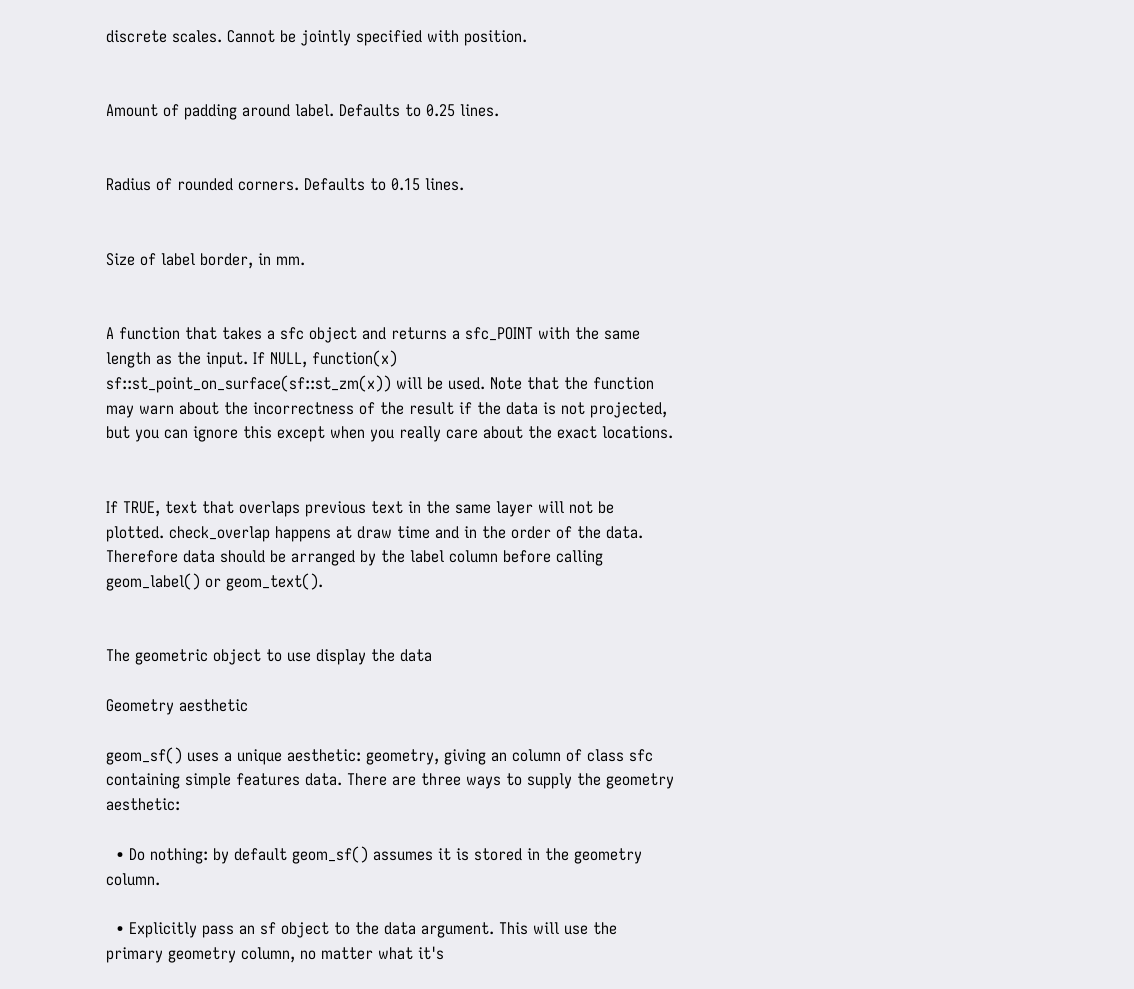discrete scales. Cannot be jointly specified with position.


Amount of padding around label. Defaults to 0.25 lines.


Radius of rounded corners. Defaults to 0.15 lines.


Size of label border, in mm.


A function that takes a sfc object and returns a sfc_POINT with the same length as the input. If NULL, function(x) sf::st_point_on_surface(sf::st_zm(x)) will be used. Note that the function may warn about the incorrectness of the result if the data is not projected, but you can ignore this except when you really care about the exact locations.


If TRUE, text that overlaps previous text in the same layer will not be plotted. check_overlap happens at draw time and in the order of the data. Therefore data should be arranged by the label column before calling geom_label() or geom_text().


The geometric object to use display the data

Geometry aesthetic

geom_sf() uses a unique aesthetic: geometry, giving an column of class sfc containing simple features data. There are three ways to supply the geometry aesthetic:

  • Do nothing: by default geom_sf() assumes it is stored in the geometry column.

  • Explicitly pass an sf object to the data argument. This will use the primary geometry column, no matter what it's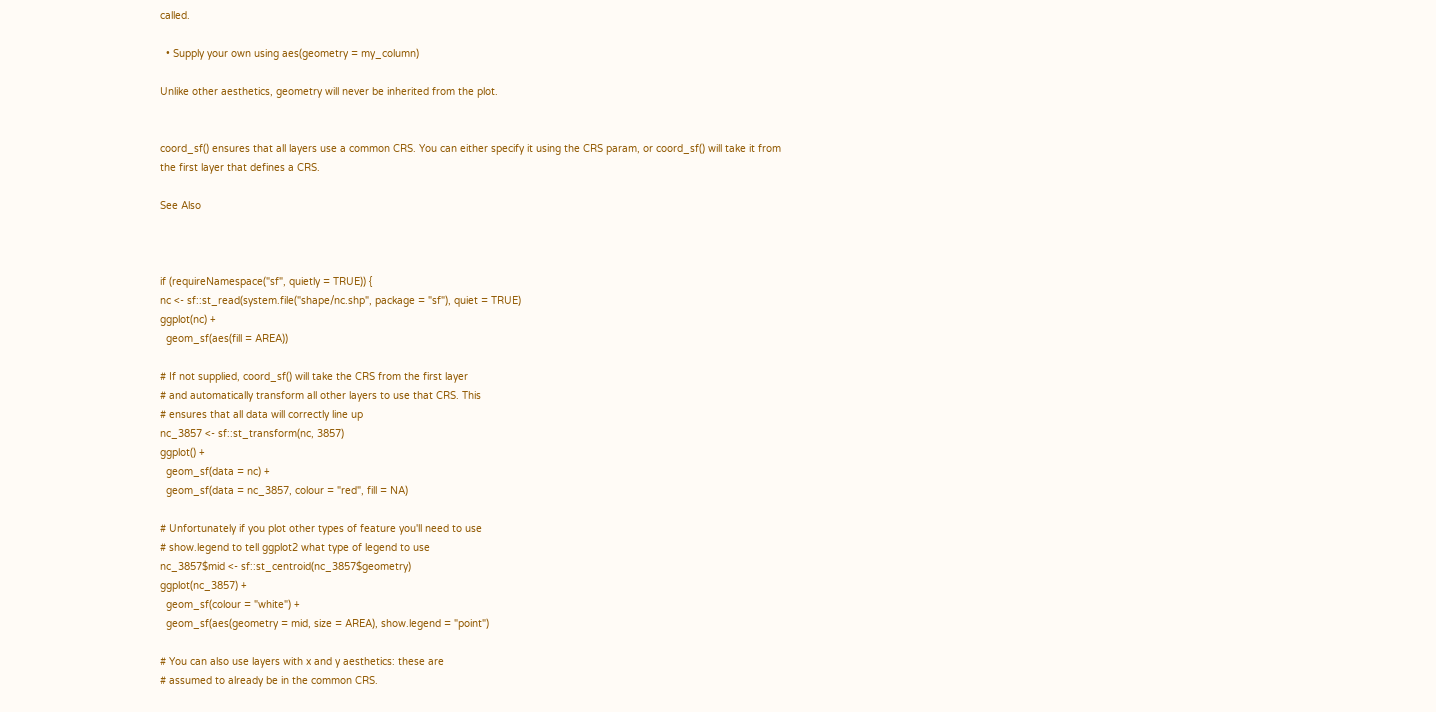called.

  • Supply your own using aes(geometry = my_column)

Unlike other aesthetics, geometry will never be inherited from the plot.


coord_sf() ensures that all layers use a common CRS. You can either specify it using the CRS param, or coord_sf() will take it from the first layer that defines a CRS.

See Also



if (requireNamespace("sf", quietly = TRUE)) {
nc <- sf::st_read(system.file("shape/nc.shp", package = "sf"), quiet = TRUE)
ggplot(nc) +
  geom_sf(aes(fill = AREA))

# If not supplied, coord_sf() will take the CRS from the first layer
# and automatically transform all other layers to use that CRS. This
# ensures that all data will correctly line up
nc_3857 <- sf::st_transform(nc, 3857)
ggplot() +
  geom_sf(data = nc) +
  geom_sf(data = nc_3857, colour = "red", fill = NA)

# Unfortunately if you plot other types of feature you'll need to use
# show.legend to tell ggplot2 what type of legend to use
nc_3857$mid <- sf::st_centroid(nc_3857$geometry)
ggplot(nc_3857) +
  geom_sf(colour = "white") +
  geom_sf(aes(geometry = mid, size = AREA), show.legend = "point")

# You can also use layers with x and y aesthetics: these are
# assumed to already be in the common CRS.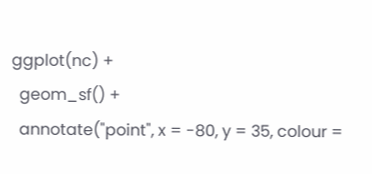ggplot(nc) +
  geom_sf() +
  annotate("point", x = -80, y = 35, colour =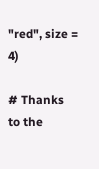"red", size = 4)

# Thanks to the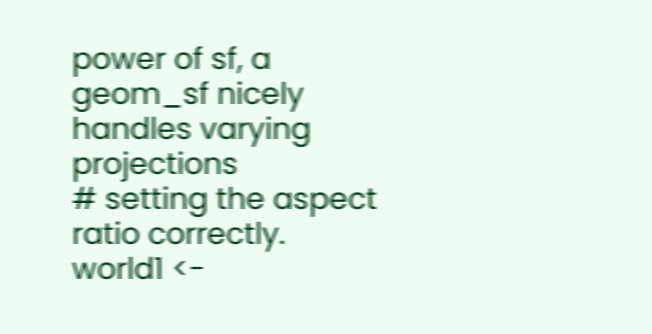power of sf, a geom_sf nicely handles varying projections
# setting the aspect ratio correctly.
world1 <-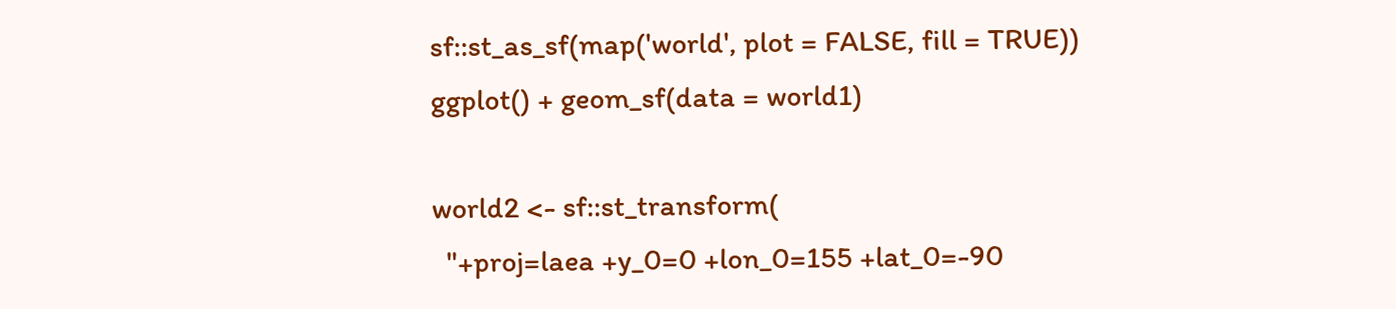sf::st_as_sf(map('world', plot = FALSE, fill = TRUE))
ggplot() + geom_sf(data = world1)

world2 <- sf::st_transform(
  "+proj=laea +y_0=0 +lon_0=155 +lat_0=-90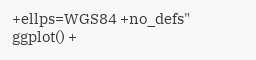+ellps=WGS84 +no_defs"
ggplot() +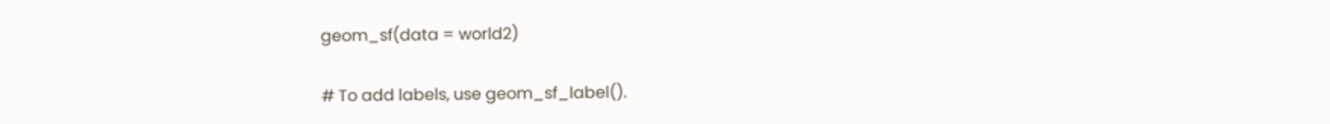geom_sf(data = world2)

# To add labels, use geom_sf_label().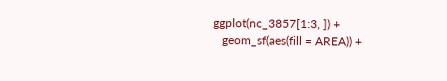ggplot(nc_3857[1:3, ]) +
   geom_sf(aes(fill = AREA)) +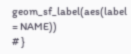geom_sf_label(aes(label = NAME))
# }